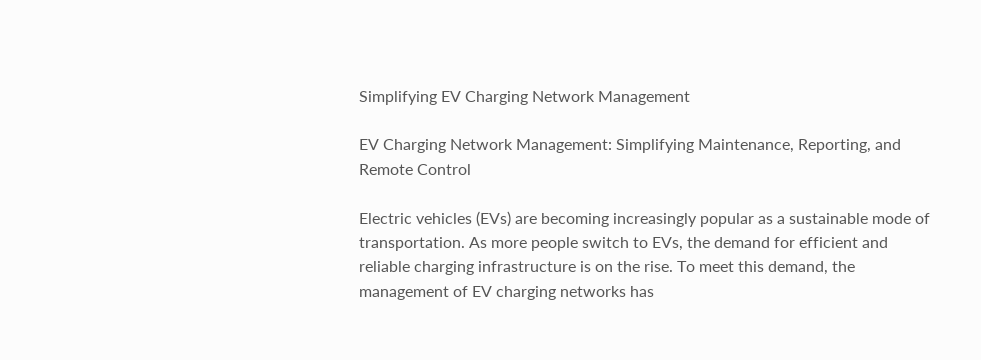Simplifying EV Charging Network Management

EV Charging Network Management: Simplifying Maintenance, Reporting, and Remote Control

Electric vehicles (EVs) are becoming increasingly popular as a sustainable mode of transportation. As more people switch to EVs, the demand for efficient and reliable charging infrastructure is on the rise. To meet this demand, the management of EV charging networks has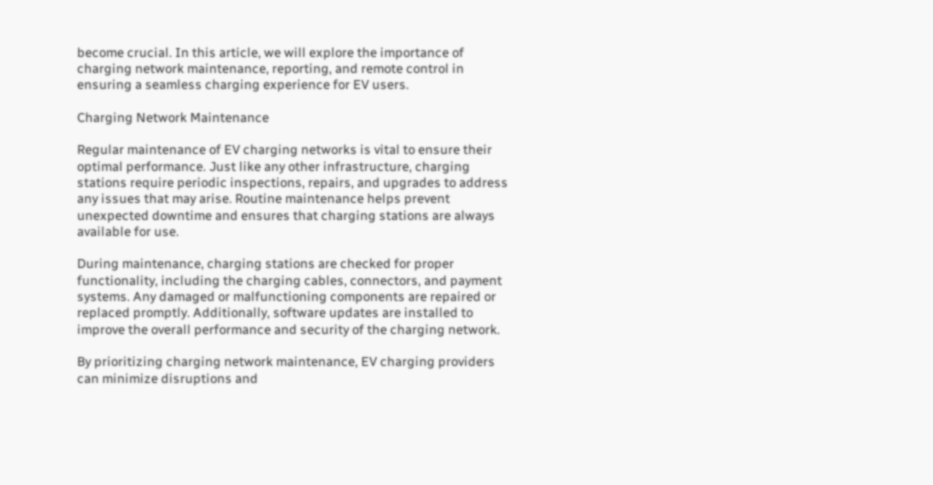become crucial. In this article, we will explore the importance of charging network maintenance, reporting, and remote control in ensuring a seamless charging experience for EV users.

Charging Network Maintenance

Regular maintenance of EV charging networks is vital to ensure their optimal performance. Just like any other infrastructure, charging stations require periodic inspections, repairs, and upgrades to address any issues that may arise. Routine maintenance helps prevent unexpected downtime and ensures that charging stations are always available for use.

During maintenance, charging stations are checked for proper functionality, including the charging cables, connectors, and payment systems. Any damaged or malfunctioning components are repaired or replaced promptly. Additionally, software updates are installed to improve the overall performance and security of the charging network.

By prioritizing charging network maintenance, EV charging providers can minimize disruptions and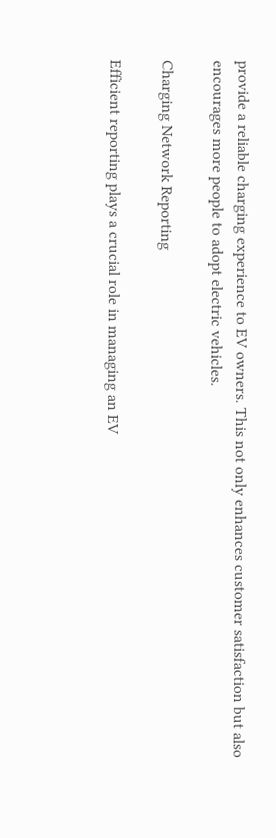provide a reliable charging experience to EV owners. This not only enhances customer satisfaction but also encourages more people to adopt electric vehicles.

Charging Network Reporting

Efficient reporting plays a crucial role in managing an EV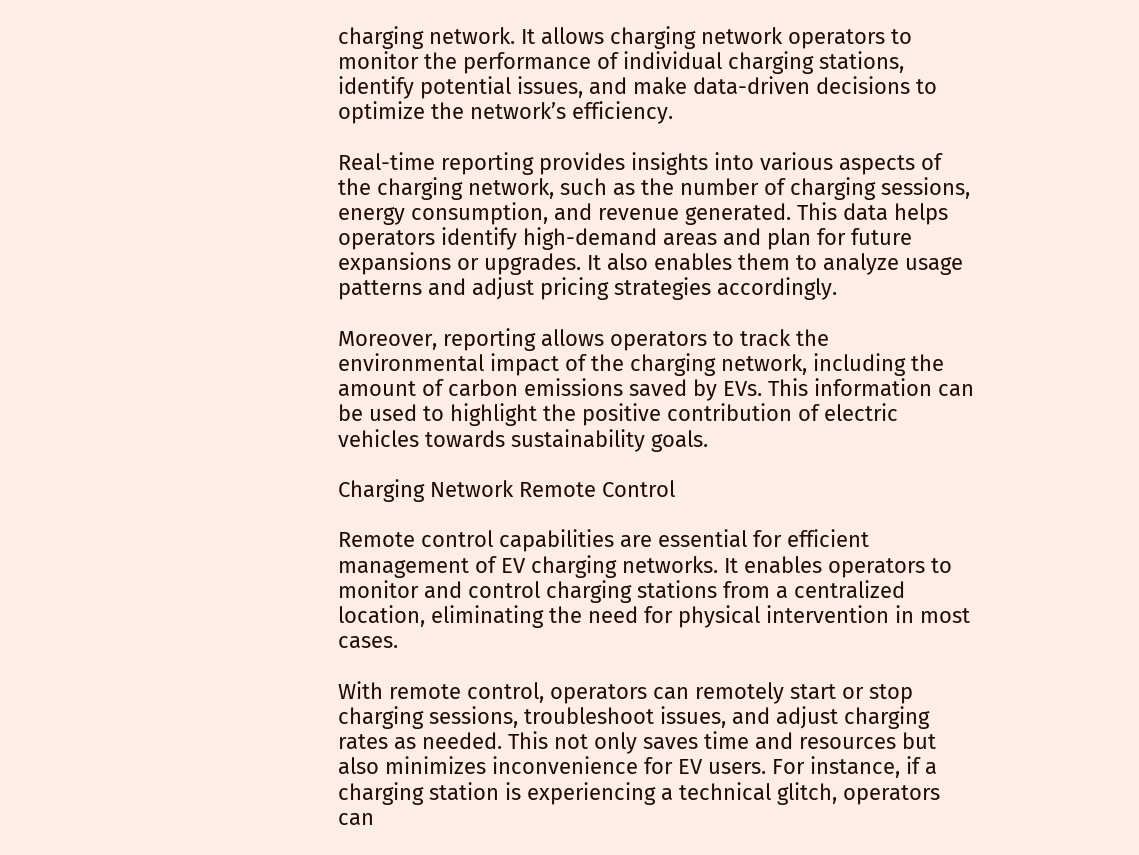charging network. It allows charging network operators to monitor the performance of individual charging stations, identify potential issues, and make data-driven decisions to optimize the network’s efficiency.

Real-time reporting provides insights into various aspects of the charging network, such as the number of charging sessions, energy consumption, and revenue generated. This data helps operators identify high-demand areas and plan for future expansions or upgrades. It also enables them to analyze usage patterns and adjust pricing strategies accordingly.

Moreover, reporting allows operators to track the environmental impact of the charging network, including the amount of carbon emissions saved by EVs. This information can be used to highlight the positive contribution of electric vehicles towards sustainability goals.

Charging Network Remote Control

Remote control capabilities are essential for efficient management of EV charging networks. It enables operators to monitor and control charging stations from a centralized location, eliminating the need for physical intervention in most cases.

With remote control, operators can remotely start or stop charging sessions, troubleshoot issues, and adjust charging rates as needed. This not only saves time and resources but also minimizes inconvenience for EV users. For instance, if a charging station is experiencing a technical glitch, operators can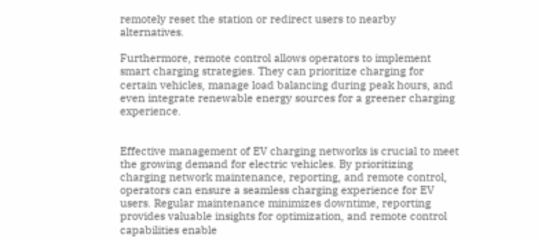remotely reset the station or redirect users to nearby alternatives.

Furthermore, remote control allows operators to implement smart charging strategies. They can prioritize charging for certain vehicles, manage load balancing during peak hours, and even integrate renewable energy sources for a greener charging experience.


Effective management of EV charging networks is crucial to meet the growing demand for electric vehicles. By prioritizing charging network maintenance, reporting, and remote control, operators can ensure a seamless charging experience for EV users. Regular maintenance minimizes downtime, reporting provides valuable insights for optimization, and remote control capabilities enable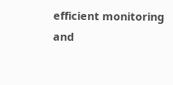efficient monitoring and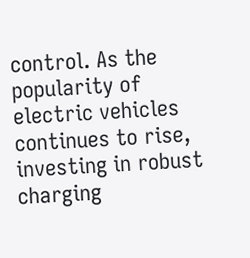control. As the popularity of electric vehicles continues to rise, investing in robust charging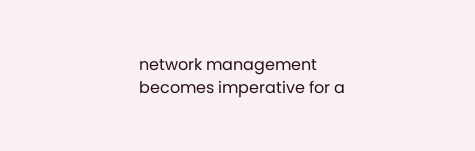network management becomes imperative for a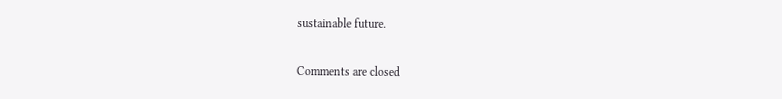sustainable future.

Comments are closed